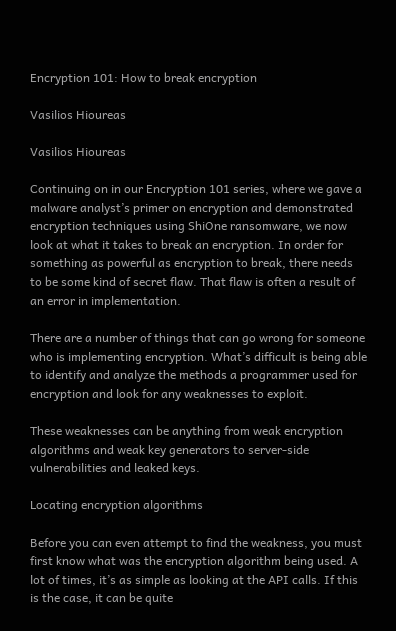Encryption 101: How to break encryption

Vasilios Hioureas

Vasilios Hioureas

Continuing on in our Encryption 101 series, where we gave a malware analyst’s primer on encryption and demonstrated encryption techniques using ShiOne ransomware, we now look at what it takes to break an encryption. In order for something as powerful as encryption to break, there needs to be some kind of secret flaw. That flaw is often a result of an error in implementation.

There are a number of things that can go wrong for someone who is implementing encryption. What’s difficult is being able to identify and analyze the methods a programmer used for encryption and look for any weaknesses to exploit.

These weaknesses can be anything from weak encryption algorithms and weak key generators to server-side vulnerabilities and leaked keys.

Locating encryption algorithms

Before you can even attempt to find the weakness, you must first know what was the encryption algorithm being used. A lot of times, it’s as simple as looking at the API calls. If this is the case, it can be quite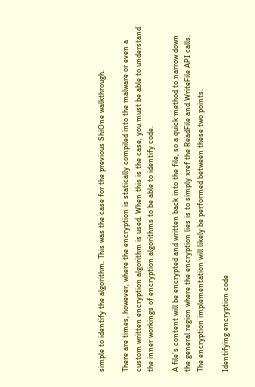simple to identify the algorithm. This was the case for the previous ShiOne walkthrough.

There are times, however, where the encryption is statically compiled into the malware or even a custom written encryption algorithm is used. When this is the case, you must be able to understand the inner workings of encryption algorithms to be able to identify code.

A file’s content will be encrypted and written back into the file, so a quick method to narrow down the general region where the encryption lies is to simply xref the ReadFile and WriteFile API calls. The encryption implementation will likely be performed between these two points.

Identifying encryption code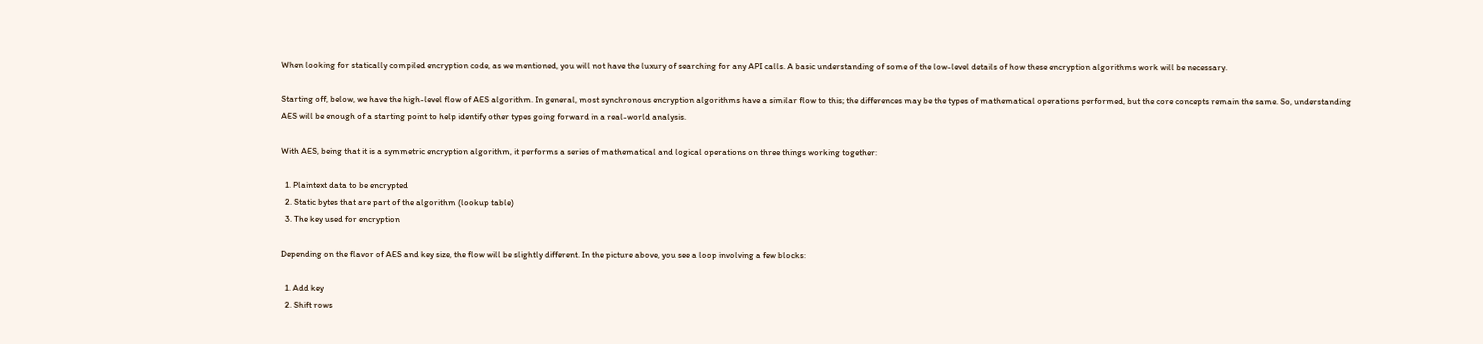When looking for statically compiled encryption code, as we mentioned, you will not have the luxury of searching for any API calls. A basic understanding of some of the low-level details of how these encryption algorithms work will be necessary.

Starting off, below, we have the high-level flow of AES algorithm. In general, most synchronous encryption algorithms have a similar flow to this; the differences may be the types of mathematical operations performed, but the core concepts remain the same. So, understanding AES will be enough of a starting point to help identify other types going forward in a real-world analysis.

With AES, being that it is a symmetric encryption algorithm, it performs a series of mathematical and logical operations on three things working together:

  1. Plaintext data to be encrypted
  2. Static bytes that are part of the algorithm (lookup table)
  3. The key used for encryption

Depending on the flavor of AES and key size, the flow will be slightly different. In the picture above, you see a loop involving a few blocks:

  1. Add key
  2. Shift rows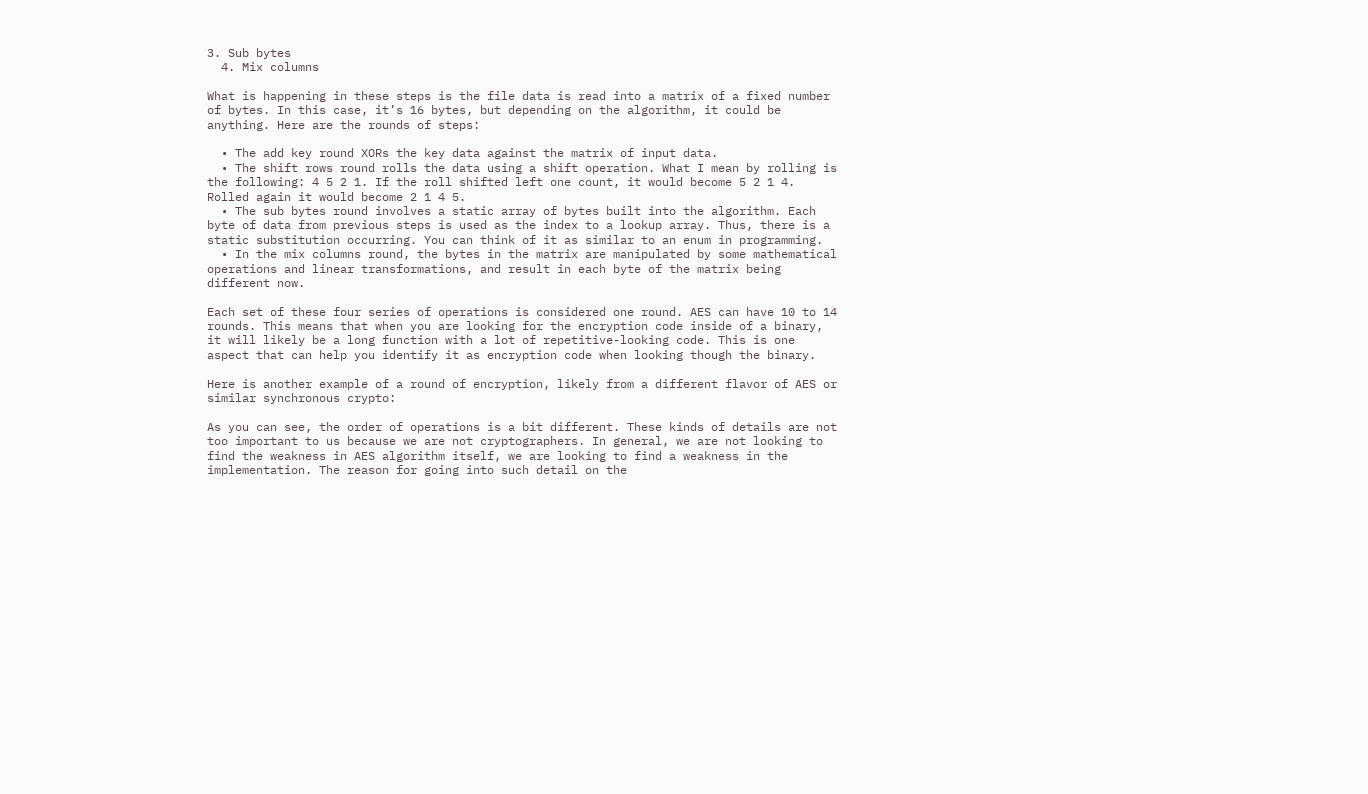3. Sub bytes
  4. Mix columns

What is happening in these steps is the file data is read into a matrix of a fixed number of bytes. In this case, it’s 16 bytes, but depending on the algorithm, it could be anything. Here are the rounds of steps:

  • The add key round XORs the key data against the matrix of input data.
  • The shift rows round rolls the data using a shift operation. What I mean by rolling is the following: 4 5 2 1. If the roll shifted left one count, it would become 5 2 1 4. Rolled again it would become 2 1 4 5.
  • The sub bytes round involves a static array of bytes built into the algorithm. Each byte of data from previous steps is used as the index to a lookup array. Thus, there is a static substitution occurring. You can think of it as similar to an enum in programming.
  • In the mix columns round, the bytes in the matrix are manipulated by some mathematical operations and linear transformations, and result in each byte of the matrix being different now.

Each set of these four series of operations is considered one round. AES can have 10 to 14 rounds. This means that when you are looking for the encryption code inside of a binary, it will likely be a long function with a lot of repetitive-looking code. This is one aspect that can help you identify it as encryption code when looking though the binary.

Here is another example of a round of encryption, likely from a different flavor of AES or similar synchronous crypto:

As you can see, the order of operations is a bit different. These kinds of details are not too important to us because we are not cryptographers. In general, we are not looking to find the weakness in AES algorithm itself, we are looking to find a weakness in the implementation. The reason for going into such detail on the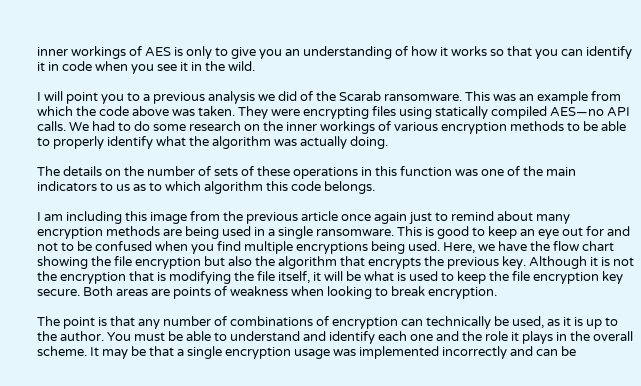inner workings of AES is only to give you an understanding of how it works so that you can identify it in code when you see it in the wild.

I will point you to a previous analysis we did of the Scarab ransomware. This was an example from which the code above was taken. They were encrypting files using statically compiled AES—no API calls. We had to do some research on the inner workings of various encryption methods to be able to properly identify what the algorithm was actually doing.

The details on the number of sets of these operations in this function was one of the main indicators to us as to which algorithm this code belongs.

I am including this image from the previous article once again just to remind about many encryption methods are being used in a single ransomware. This is good to keep an eye out for and not to be confused when you find multiple encryptions being used. Here, we have the flow chart showing the file encryption but also the algorithm that encrypts the previous key. Although it is not the encryption that is modifying the file itself, it will be what is used to keep the file encryption key secure. Both areas are points of weakness when looking to break encryption.

The point is that any number of combinations of encryption can technically be used, as it is up to the author. You must be able to understand and identify each one and the role it plays in the overall scheme. It may be that a single encryption usage was implemented incorrectly and can be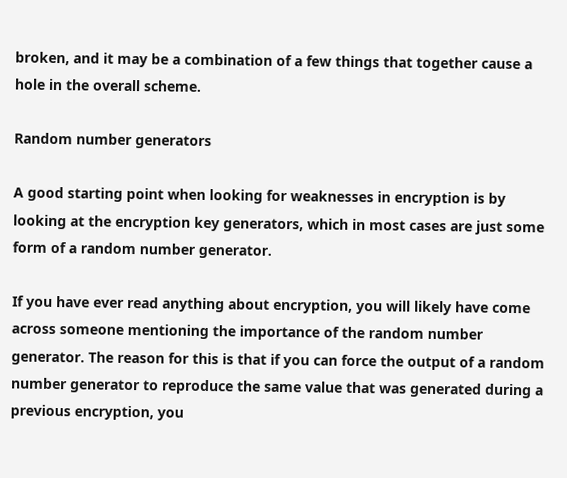broken, and it may be a combination of a few things that together cause a hole in the overall scheme.

Random number generators

A good starting point when looking for weaknesses in encryption is by looking at the encryption key generators, which in most cases are just some form of a random number generator.

If you have ever read anything about encryption, you will likely have come across someone mentioning the importance of the random number generator. The reason for this is that if you can force the output of a random number generator to reproduce the same value that was generated during a previous encryption, you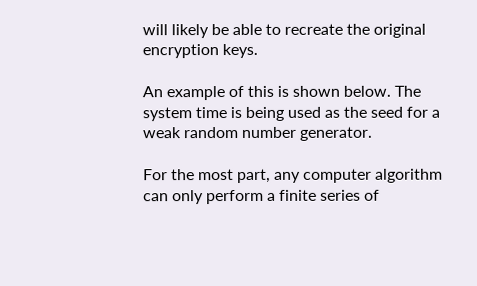will likely be able to recreate the original encryption keys.

An example of this is shown below. The system time is being used as the seed for a weak random number generator.

For the most part, any computer algorithm can only perform a finite series of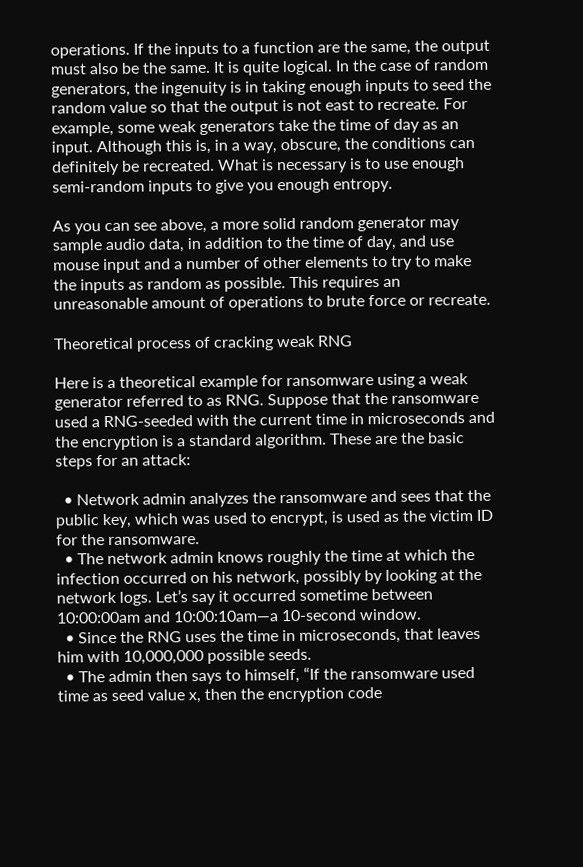operations. If the inputs to a function are the same, the output must also be the same. It is quite logical. In the case of random generators, the ingenuity is in taking enough inputs to seed the random value so that the output is not east to recreate. For example, some weak generators take the time of day as an input. Although this is, in a way, obscure, the conditions can definitely be recreated. What is necessary is to use enough semi-random inputs to give you enough entropy.

As you can see above, a more solid random generator may sample audio data, in addition to the time of day, and use mouse input and a number of other elements to try to make the inputs as random as possible. This requires an unreasonable amount of operations to brute force or recreate.

Theoretical process of cracking weak RNG

Here is a theoretical example for ransomware using a weak generator referred to as RNG. Suppose that the ransomware used a RNG-seeded with the current time in microseconds and the encryption is a standard algorithm. These are the basic steps for an attack:

  • Network admin analyzes the ransomware and sees that the public key, which was used to encrypt, is used as the victim ID for the ransomware.
  • The network admin knows roughly the time at which the infection occurred on his network, possibly by looking at the network logs. Let’s say it occurred sometime between 10:00:00am and 10:00:10am—a 10-second window.
  • Since the RNG uses the time in microseconds, that leaves him with 10,000,000 possible seeds.
  • The admin then says to himself, “If the ransomware used time as seed value x, then the encryption code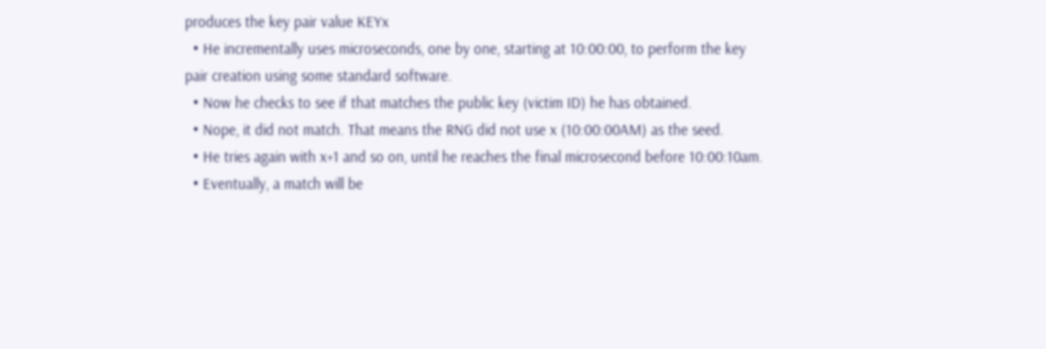produces the key pair value KEYx
  • He incrementally uses microseconds, one by one, starting at 10:00:00, to perform the key pair creation using some standard software.
  • Now he checks to see if that matches the public key (victim ID) he has obtained.
  • Nope, it did not match. That means the RNG did not use x (10:00:00AM) as the seed.
  • He tries again with x+1 and so on, until he reaches the final microsecond before 10:00:10am.
  • Eventually, a match will be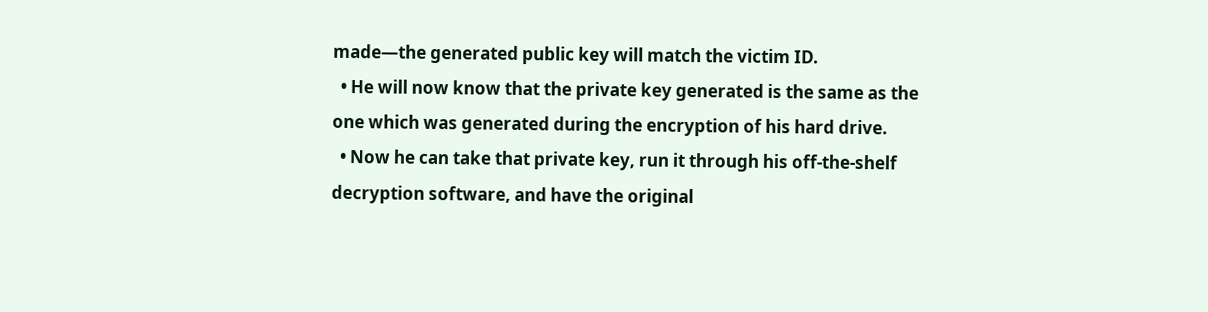made—the generated public key will match the victim ID.
  • He will now know that the private key generated is the same as the one which was generated during the encryption of his hard drive.
  • Now he can take that private key, run it through his off-the-shelf decryption software, and have the original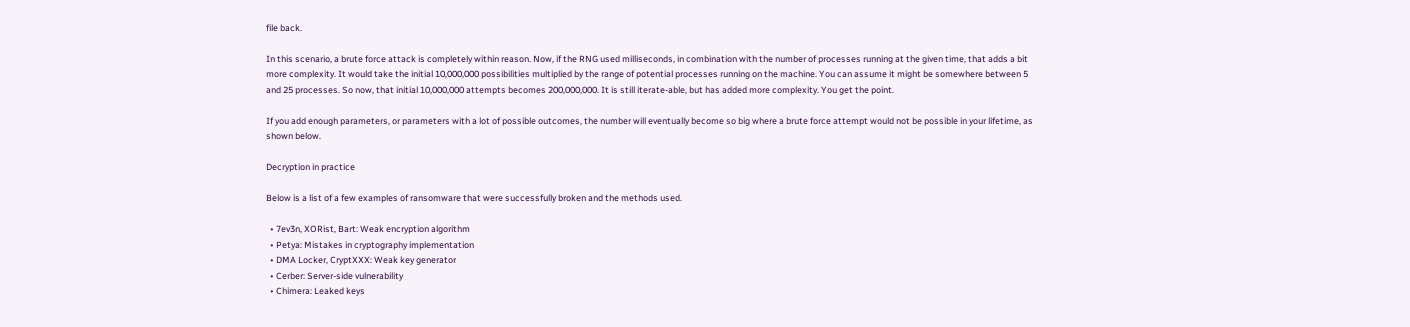file back.

In this scenario, a brute force attack is completely within reason. Now, if the RNG used milliseconds, in combination with the number of processes running at the given time, that adds a bit more complexity. It would take the initial 10,000,000 possibilities multiplied by the range of potential processes running on the machine. You can assume it might be somewhere between 5 and 25 processes. So now, that initial 10,000,000 attempts becomes 200,000,000. It is still iterate-able, but has added more complexity. You get the point.

If you add enough parameters, or parameters with a lot of possible outcomes, the number will eventually become so big where a brute force attempt would not be possible in your lifetime, as shown below.

Decryption in practice

Below is a list of a few examples of ransomware that were successfully broken and the methods used.

  • 7ev3n, XORist, Bart: Weak encryption algorithm
  • Petya: Mistakes in cryptography implementation
  • DMA Locker, CryptXXX: Weak key generator
  • Cerber: Server-side vulnerability
  • Chimera: Leaked keys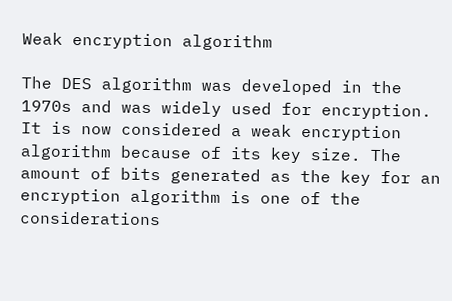Weak encryption algorithm

The DES algorithm was developed in the 1970s and was widely used for encryption. It is now considered a weak encryption algorithm because of its key size. The amount of bits generated as the key for an encryption algorithm is one of the considerations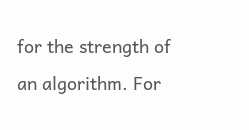for the strength of an algorithm. For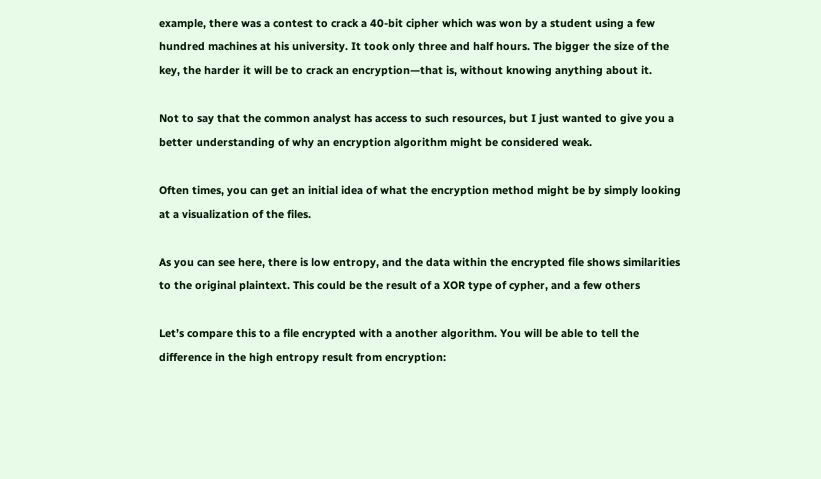example, there was a contest to crack a 40-bit cipher which was won by a student using a few hundred machines at his university. It took only three and half hours. The bigger the size of the key, the harder it will be to crack an encryption—that is, without knowing anything about it.

Not to say that the common analyst has access to such resources, but I just wanted to give you a better understanding of why an encryption algorithm might be considered weak.

Often times, you can get an initial idea of what the encryption method might be by simply looking at a visualization of the files.

As you can see here, there is low entropy, and the data within the encrypted file shows similarities to the original plaintext. This could be the result of a XOR type of cypher, and a few others

Let’s compare this to a file encrypted with a another algorithm. You will be able to tell the difference in the high entropy result from encryption: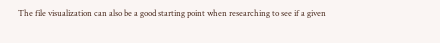The file visualization can also be a good starting point when researching to see if a given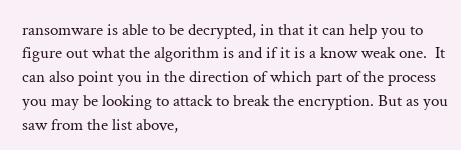ransomware is able to be decrypted, in that it can help you to figure out what the algorithm is and if it is a know weak one.  It can also point you in the direction of which part of the process you may be looking to attack to break the encryption. But as you saw from the list above,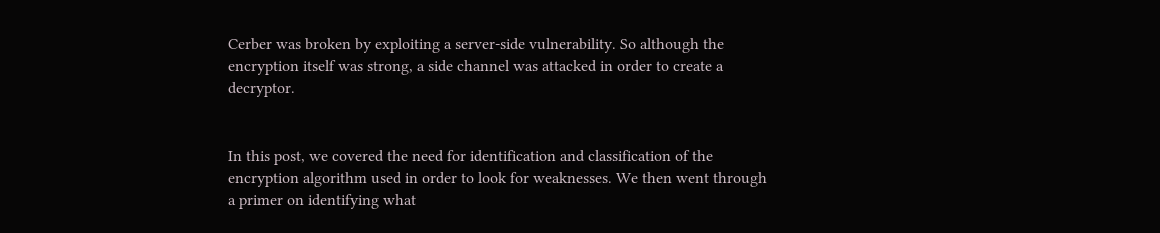Cerber was broken by exploiting a server-side vulnerability. So although the encryption itself was strong, a side channel was attacked in order to create a decryptor.


In this post, we covered the need for identification and classification of the encryption algorithm used in order to look for weaknesses. We then went through a primer on identifying what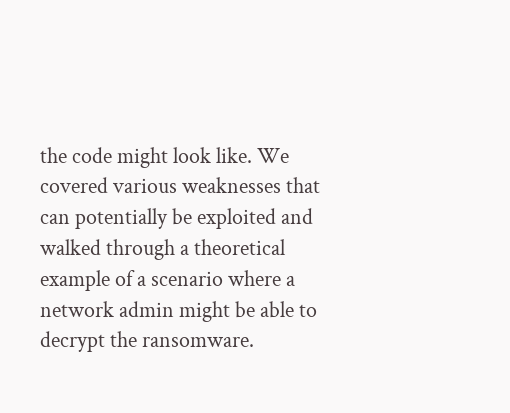the code might look like. We covered various weaknesses that can potentially be exploited and walked through a theoretical example of a scenario where a network admin might be able to decrypt the ransomware.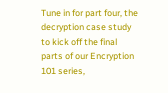Tune in for part four, the decryption case study to kick off the final parts of our Encryption 101 series,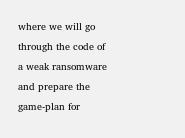where we will go through the code of a weak ransomware and prepare the game-plan for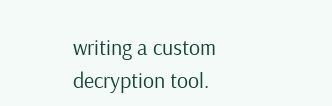writing a custom decryption tool.